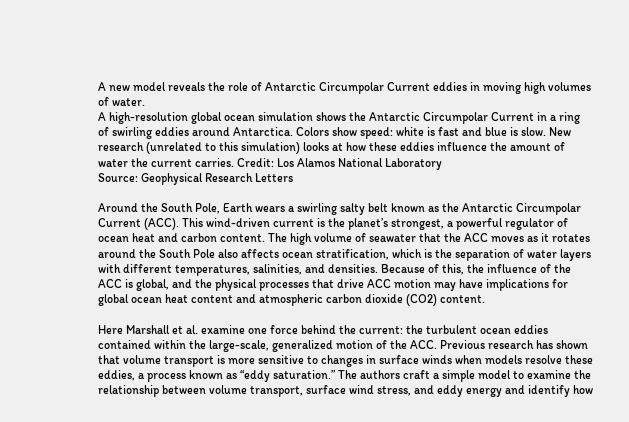A new model reveals the role of Antarctic Circumpolar Current eddies in moving high volumes of water.
A high-resolution global ocean simulation shows the Antarctic Circumpolar Current in a ring of swirling eddies around Antarctica. Colors show speed: white is fast and blue is slow. New research (unrelated to this simulation) looks at how these eddies influence the amount of water the current carries. Credit: Los Alamos National Laboratory
Source: Geophysical Research Letters

Around the South Pole, Earth wears a swirling salty belt known as the Antarctic Circumpolar Current (ACC). This wind-driven current is the planet’s strongest, a powerful regulator of ocean heat and carbon content. The high volume of seawater that the ACC moves as it rotates around the South Pole also affects ocean stratification, which is the separation of water layers with different temperatures, salinities, and densities. Because of this, the influence of the ACC is global, and the physical processes that drive ACC motion may have implications for global ocean heat content and atmospheric carbon dioxide (CO2) content.

Here Marshall et al. examine one force behind the current: the turbulent ocean eddies contained within the large-scale, generalized motion of the ACC. Previous research has shown that volume transport is more sensitive to changes in surface winds when models resolve these eddies, a process known as “eddy saturation.” The authors craft a simple model to examine the relationship between volume transport, surface wind stress, and eddy energy and identify how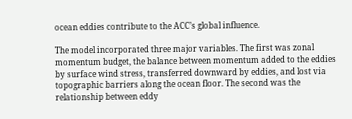ocean eddies contribute to the ACC’s global influence.

The model incorporated three major variables. The first was zonal momentum budget, the balance between momentum added to the eddies by surface wind stress, transferred downward by eddies, and lost via topographic barriers along the ocean floor. The second was the relationship between eddy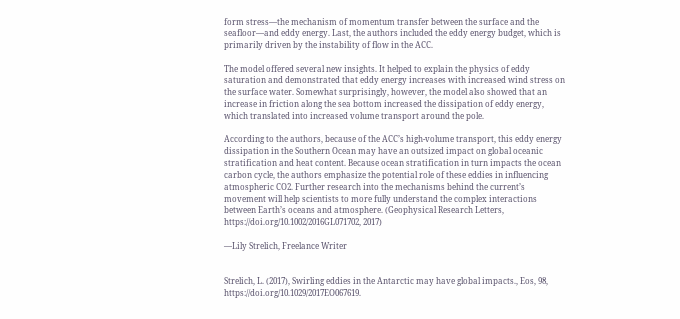form stress—the mechanism of momentum transfer between the surface and the seafloor—and eddy energy. Last, the authors included the eddy energy budget, which is primarily driven by the instability of flow in the ACC.

The model offered several new insights. It helped to explain the physics of eddy saturation and demonstrated that eddy energy increases with increased wind stress on the surface water. Somewhat surprisingly, however, the model also showed that an increase in friction along the sea bottom increased the dissipation of eddy energy, which translated into increased volume transport around the pole.

According to the authors, because of the ACC’s high-volume transport, this eddy energy dissipation in the Southern Ocean may have an outsized impact on global oceanic stratification and heat content. Because ocean stratification in turn impacts the ocean carbon cycle, the authors emphasize the potential role of these eddies in influencing atmospheric CO2. Further research into the mechanisms behind the current’s movement will help scientists to more fully understand the complex interactions between Earth’s oceans and atmosphere. (Geophysical Research Letters, https://doi.org/10.1002/2016GL071702, 2017)

—Lily Strelich, Freelance Writer


Strelich, L. (2017), Swirling eddies in the Antarctic may have global impacts., Eos, 98, https://doi.org/10.1029/2017EO067619.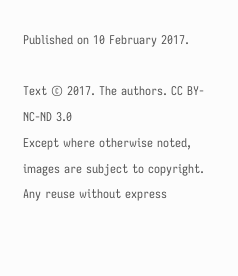Published on 10 February 2017.

Text © 2017. The authors. CC BY-NC-ND 3.0
Except where otherwise noted, images are subject to copyright. Any reuse without express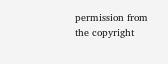permission from the copyright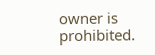owner is prohibited.